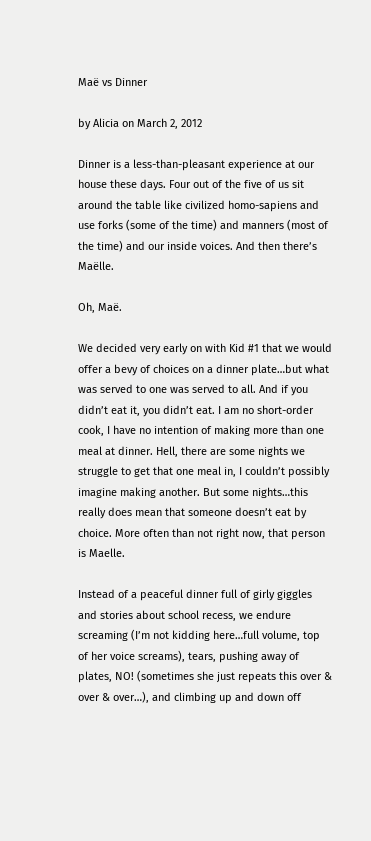Maë vs Dinner

by Alicia on March 2, 2012

Dinner is a less-than-pleasant experience at our house these days. Four out of the five of us sit around the table like civilized homo-sapiens and use forks (some of the time) and manners (most of the time) and our inside voices. And then there’s Maëlle.

Oh, Maë.

We decided very early on with Kid #1 that we would offer a bevy of choices on a dinner plate…but what was served to one was served to all. And if you didn’t eat it, you didn’t eat. I am no short-order cook, I have no intention of making more than one meal at dinner. Hell, there are some nights we struggle to get that one meal in, I couldn’t possibly imagine making another. But some nights…this really does mean that someone doesn’t eat by choice. More often than not right now, that person is Maelle.

Instead of a peaceful dinner full of girly giggles and stories about school recess, we endure screaming (I’m not kidding here…full volume, top of her voice screams), tears, pushing away of plates, NO! (sometimes she just repeats this over & over & over…), and climbing up and down off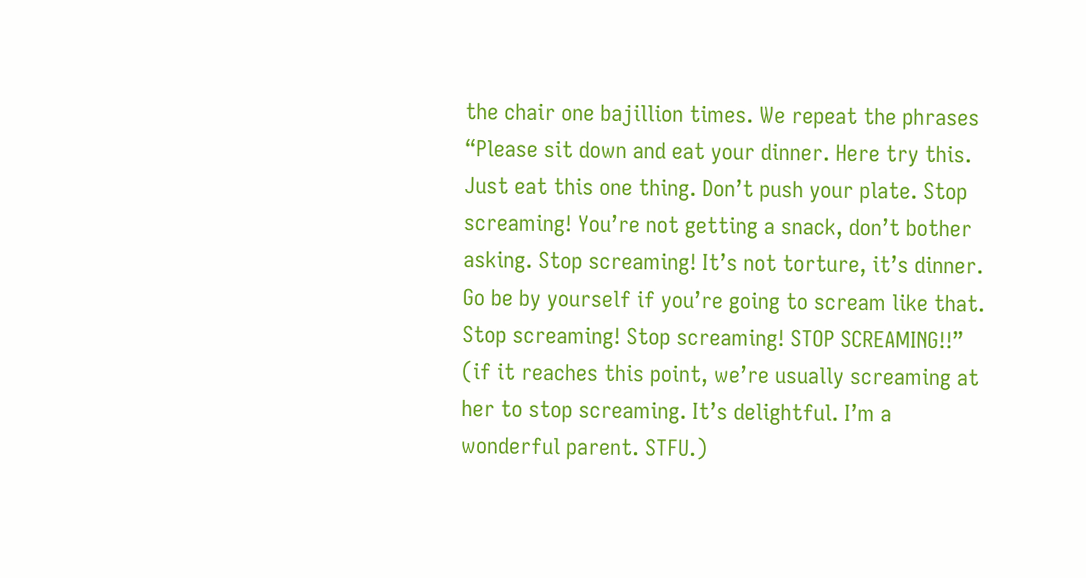the chair one bajillion times. We repeat the phrases “Please sit down and eat your dinner. Here try this. Just eat this one thing. Don’t push your plate. Stop screaming! You’re not getting a snack, don’t bother asking. Stop screaming! It’s not torture, it’s dinner. Go be by yourself if you’re going to scream like that. Stop screaming! Stop screaming! STOP SCREAMING!!” (if it reaches this point, we’re usually screaming at her to stop screaming. It’s delightful. I’m a wonderful parent. STFU.)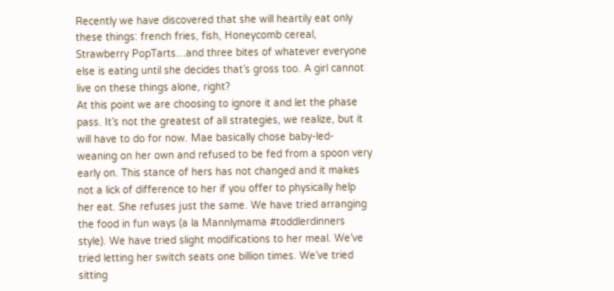Recently we have discovered that she will heartily eat only these things: french fries, fish, Honeycomb cereal, Strawberry PopTarts…and three bites of whatever everyone else is eating until she decides that’s gross too. A girl cannot live on these things alone, right?
At this point we are choosing to ignore it and let the phase pass. It’s not the greatest of all strategies, we realize, but it will have to do for now. Mae basically chose baby-led-weaning on her own and refused to be fed from a spoon very early on. This stance of hers has not changed and it makes not a lick of difference to her if you offer to physically help her eat. She refuses just the same. We have tried arranging the food in fun ways (a la Mannlymama #toddlerdinners style). We have tried slight modifications to her meal. We’ve tried letting her switch seats one billion times. We’ve tried sitting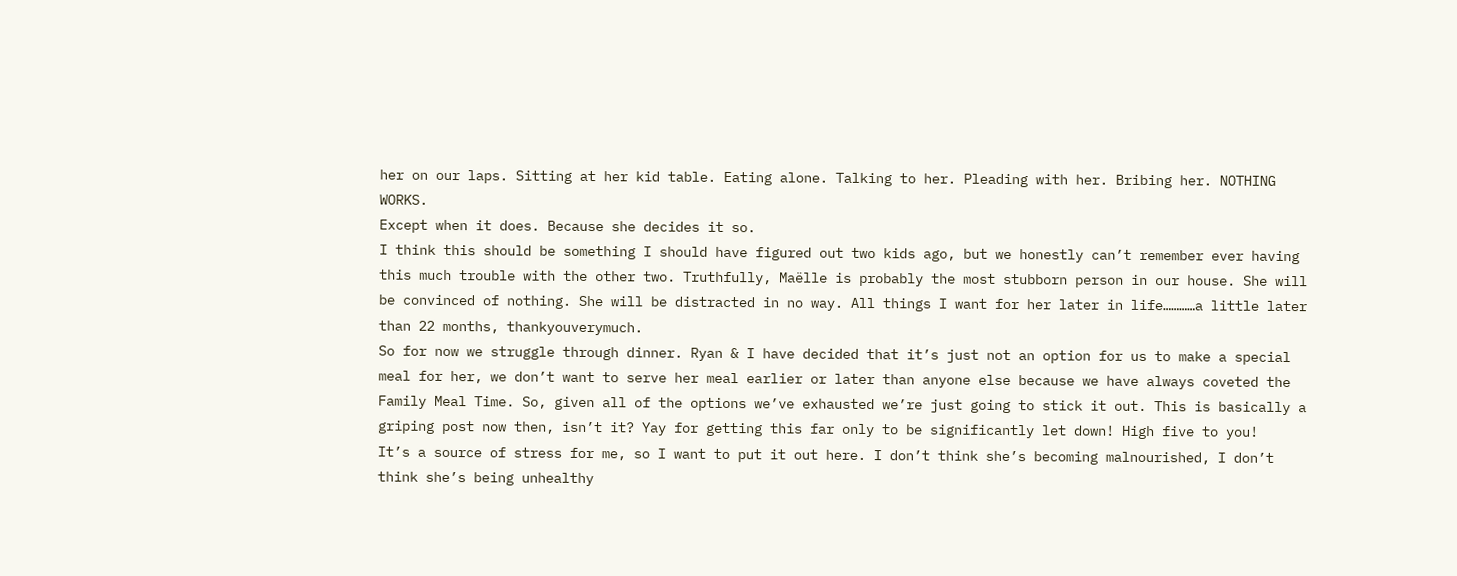her on our laps. Sitting at her kid table. Eating alone. Talking to her. Pleading with her. Bribing her. NOTHING WORKS.
Except when it does. Because she decides it so.
I think this should be something I should have figured out two kids ago, but we honestly can’t remember ever having this much trouble with the other two. Truthfully, Maëlle is probably the most stubborn person in our house. She will be convinced of nothing. She will be distracted in no way. All things I want for her later in life…………a little later than 22 months, thankyouverymuch.
So for now we struggle through dinner. Ryan & I have decided that it’s just not an option for us to make a special meal for her, we don’t want to serve her meal earlier or later than anyone else because we have always coveted the Family Meal Time. So, given all of the options we’ve exhausted we’re just going to stick it out. This is basically a griping post now then, isn’t it? Yay for getting this far only to be significantly let down! High five to you!
It’s a source of stress for me, so I want to put it out here. I don’t think she’s becoming malnourished, I don’t think she’s being unhealthy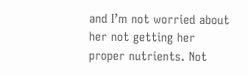and I’m not worried about her not getting her proper nutrients. Not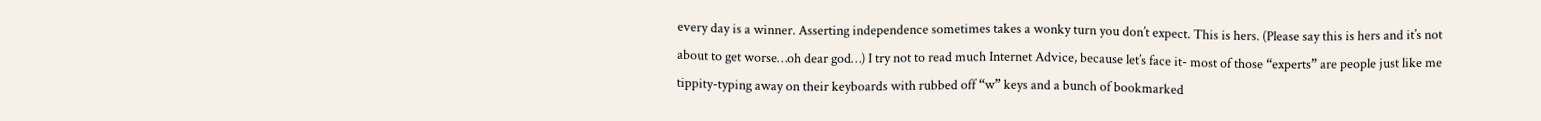every day is a winner. Asserting independence sometimes takes a wonky turn you don’t expect. This is hers. (Please say this is hers and it’s not about to get worse…oh dear god…) I try not to read much Internet Advice, because let’s face it- most of those “experts” are people just like me tippity-typing away on their keyboards with rubbed off “w” keys and a bunch of bookmarked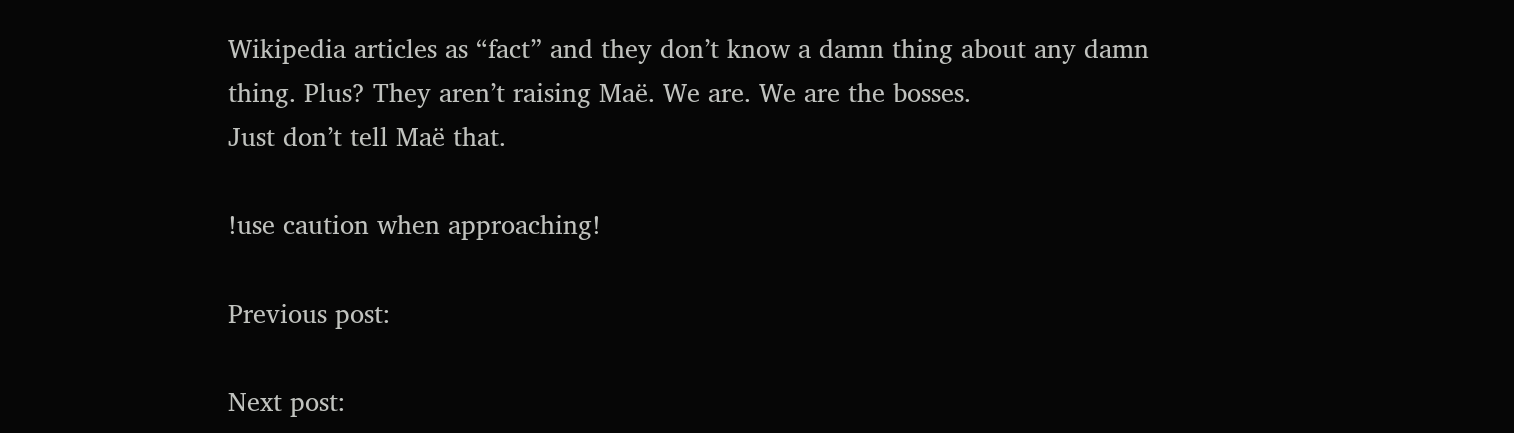Wikipedia articles as “fact” and they don’t know a damn thing about any damn thing. Plus? They aren’t raising Maë. We are. We are the bosses.
Just don’t tell Maë that.

!use caution when approaching!

Previous post:

Next post: